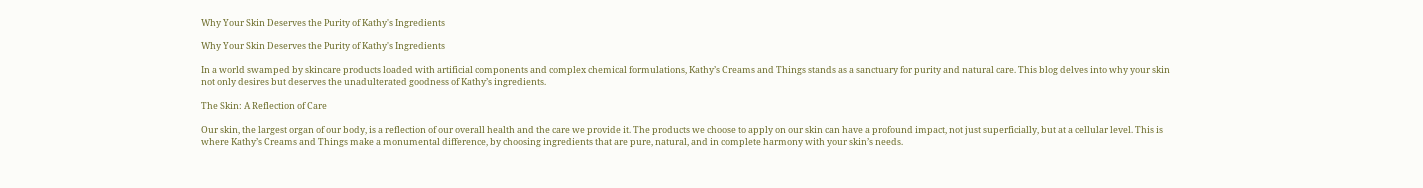Why Your Skin Deserves the Purity of Kathy's Ingredients

Why Your Skin Deserves the Purity of Kathy's Ingredients

In a world swamped by skincare products loaded with artificial components and complex chemical formulations, Kathy’s Creams and Things stands as a sanctuary for purity and natural care. This blog delves into why your skin not only desires but deserves the unadulterated goodness of Kathy’s ingredients.

The Skin: A Reflection of Care

Our skin, the largest organ of our body, is a reflection of our overall health and the care we provide it. The products we choose to apply on our skin can have a profound impact, not just superficially, but at a cellular level. This is where Kathy’s Creams and Things make a monumental difference, by choosing ingredients that are pure, natural, and in complete harmony with your skin’s needs.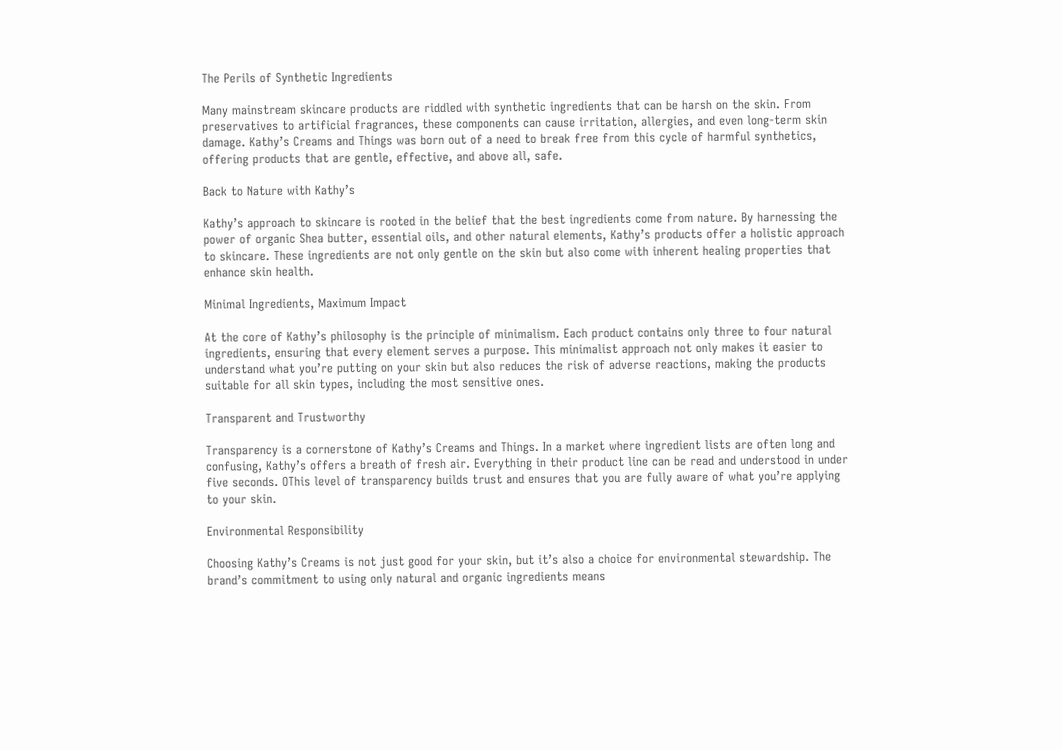The Perils of Synthetic Ingredients

Many mainstream skincare products are riddled with synthetic ingredients that can be harsh on the skin. From preservatives to artificial fragrances, these components can cause irritation, allergies, and even long-term skin damage. Kathy’s Creams and Things was born out of a need to break free from this cycle of harmful synthetics, offering products that are gentle, effective, and above all, safe.

Back to Nature with Kathy’s

Kathy’s approach to skincare is rooted in the belief that the best ingredients come from nature. By harnessing the power of organic Shea butter, essential oils, and other natural elements, Kathy’s products offer a holistic approach to skincare. These ingredients are not only gentle on the skin but also come with inherent healing properties that enhance skin health.

Minimal Ingredients, Maximum Impact

At the core of Kathy’s philosophy is the principle of minimalism. Each product contains only three to four natural ingredients, ensuring that every element serves a purpose. This minimalist approach not only makes it easier to understand what you’re putting on your skin but also reduces the risk of adverse reactions, making the products suitable for all skin types, including the most sensitive ones.

Transparent and Trustworthy

Transparency is a cornerstone of Kathy’s Creams and Things. In a market where ingredient lists are often long and confusing, Kathy’s offers a breath of fresh air. Everything in their product line can be read and understood in under five seconds. OThis level of transparency builds trust and ensures that you are fully aware of what you’re applying to your skin.

Environmental Responsibility

Choosing Kathy’s Creams is not just good for your skin, but it’s also a choice for environmental stewardship. The brand’s commitment to using only natural and organic ingredients means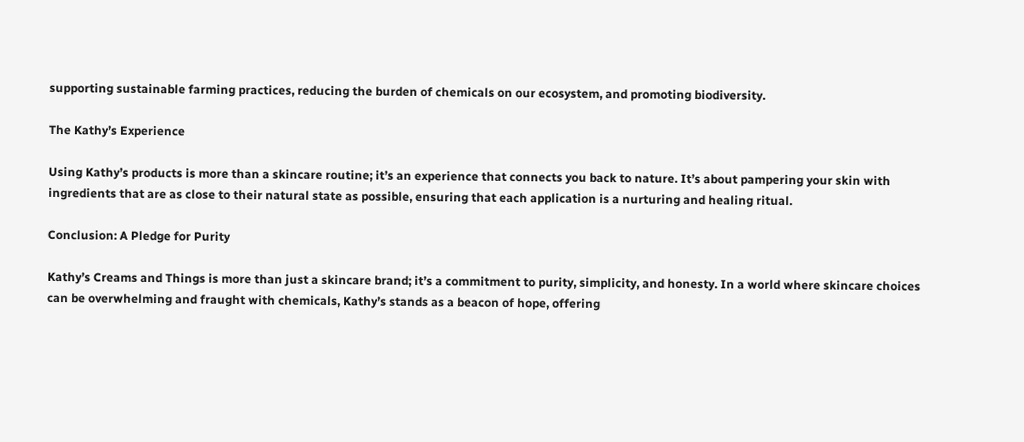supporting sustainable farming practices, reducing the burden of chemicals on our ecosystem, and promoting biodiversity.

The Kathy’s Experience

Using Kathy’s products is more than a skincare routine; it’s an experience that connects you back to nature. It’s about pampering your skin with ingredients that are as close to their natural state as possible, ensuring that each application is a nurturing and healing ritual.

Conclusion: A Pledge for Purity

Kathy’s Creams and Things is more than just a skincare brand; it’s a commitment to purity, simplicity, and honesty. In a world where skincare choices can be overwhelming and fraught with chemicals, Kathy’s stands as a beacon of hope, offering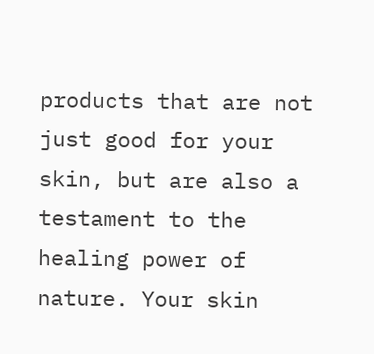products that are not just good for your skin, but are also a testament to the healing power of nature. Your skin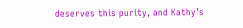deserves this purity, and Kathy’s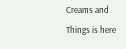Creams and Things is here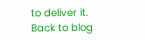to deliver it.
Back to blog